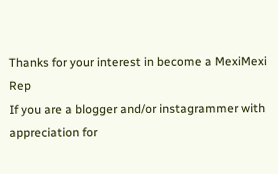Thanks for your interest in become a MexiMexi Rep
If you are a blogger and/or instagrammer with appreciation for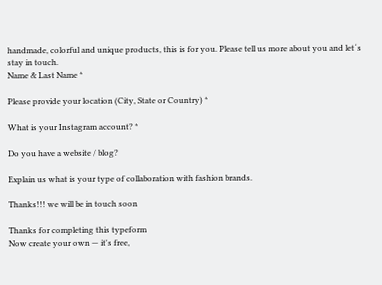handmade, colorful and unique products, this is for you. Please tell us more about you and let´s stay in touch.
Name & Last Name *

Please provide your location (City, State or Country) *

What is your Instagram account? *

Do you have a website / blog?

Explain us what is your type of collaboration with fashion brands.

Thanks!!! we will be in touch soon

Thanks for completing this typeform
Now create your own — it's free,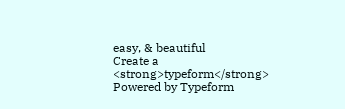easy, & beautiful
Create a <strong>typeform</strong>
Powered by Typeform